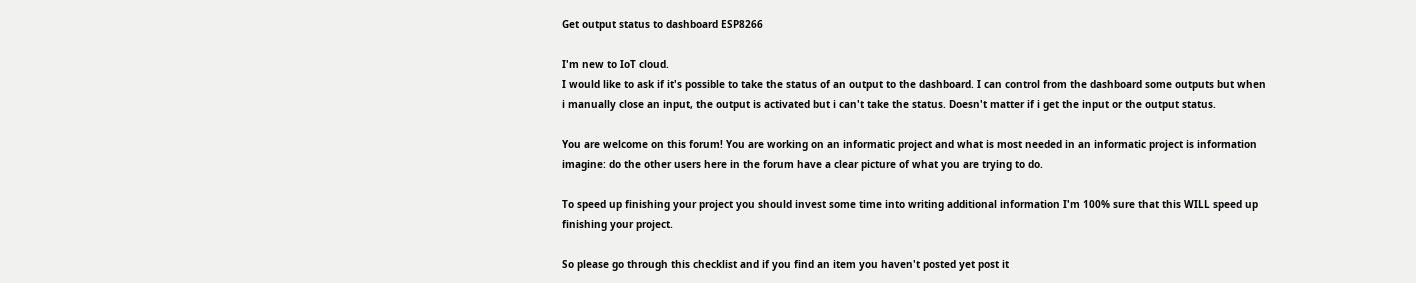Get output status to dashboard ESP8266

I'm new to IoT cloud.
I would like to ask if it's possible to take the status of an output to the dashboard. I can control from the dashboard some outputs but when i manually close an input, the output is activated but i can't take the status. Doesn't matter if i get the input or the output status.

You are welcome on this forum! You are working on an informatic project and what is most needed in an informatic project is information imagine: do the other users here in the forum have a clear picture of what you are trying to do.

To speed up finishing your project you should invest some time into writing additional information I'm 100% sure that this WILL speed up finishing your project.

So please go through this checklist and if you find an item you haven't posted yet post it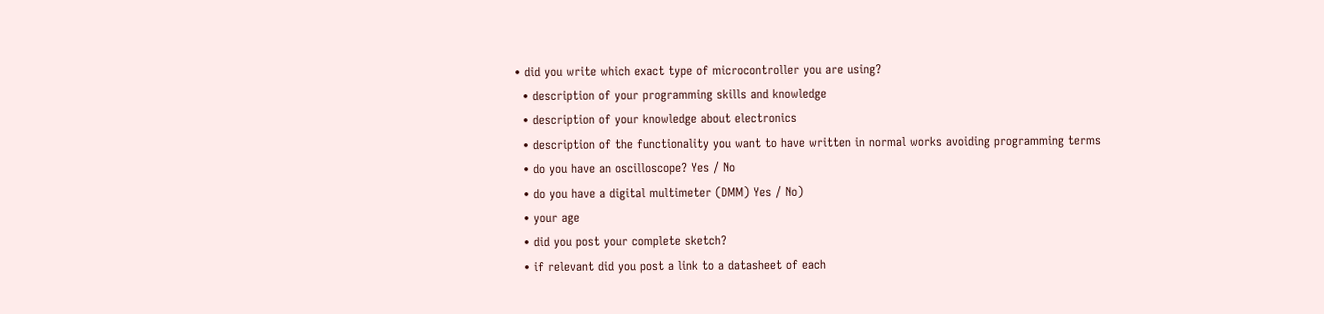• did you write which exact type of microcontroller you are using?
  • description of your programming skills and knowledge
  • description of your knowledge about electronics
  • description of the functionality you want to have written in normal works avoiding programming terms
  • do you have an oscilloscope? Yes / No
  • do you have a digital multimeter (DMM) Yes / No)
  • your age
  • did you post your complete sketch?
  • if relevant did you post a link to a datasheet of each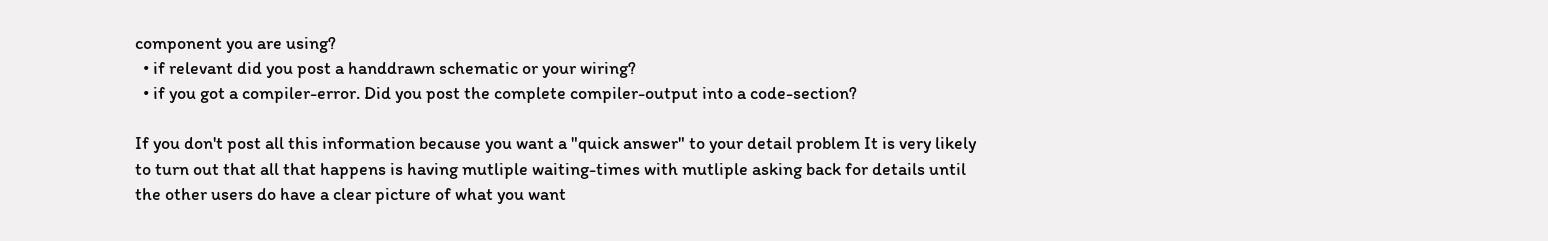component you are using?
  • if relevant did you post a handdrawn schematic or your wiring?
  • if you got a compiler-error. Did you post the complete compiler-output into a code-section?

If you don't post all this information because you want a "quick answer" to your detail problem It is very likely to turn out that all that happens is having mutliple waiting-times with mutliple asking back for details until the other users do have a clear picture of what you want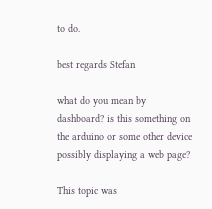to do.

best regards Stefan

what do you mean by dashboard? is this something on the arduino or some other device possibly displaying a web page?

This topic was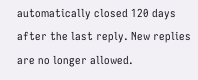automatically closed 120 days after the last reply. New replies are no longer allowed.